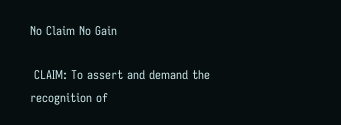No Claim No Gain

 CLAIM: To assert and demand the recognition of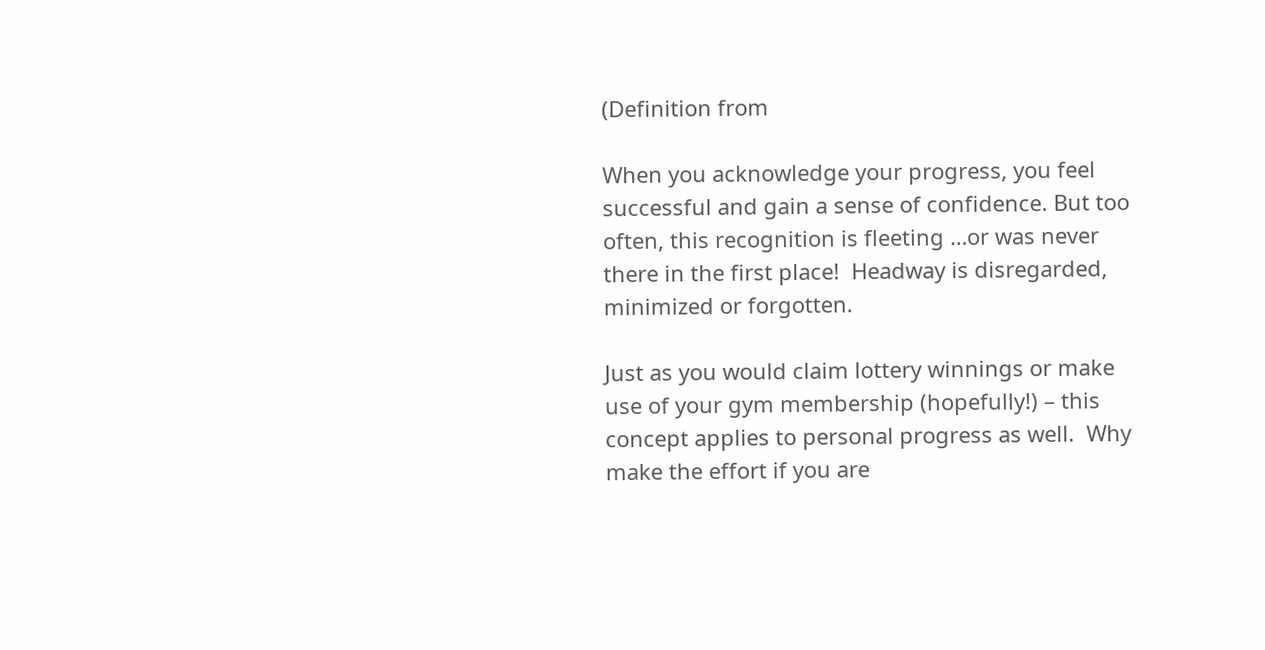(Definition from

When you acknowledge your progress, you feel successful and gain a sense of confidence. But too often, this recognition is fleeting …or was never there in the first place!  Headway is disregarded, minimized or forgotten.

Just as you would claim lottery winnings or make use of your gym membership (hopefully!) – this concept applies to personal progress as well.  Why make the effort if you are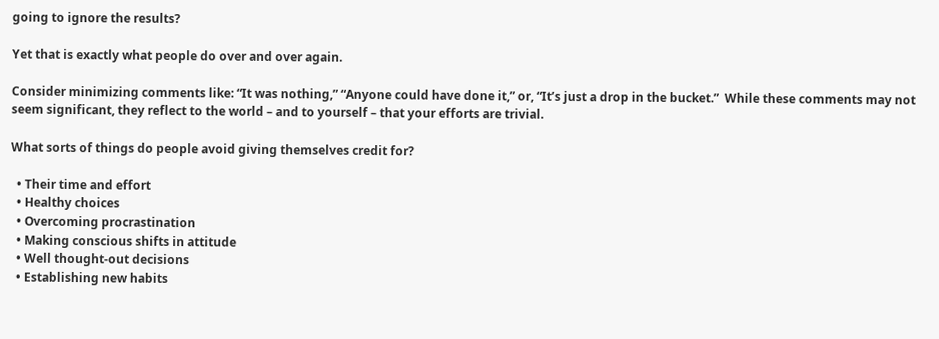going to ignore the results?

Yet that is exactly what people do over and over again.

Consider minimizing comments like: “It was nothing,” “Anyone could have done it,” or, “It’s just a drop in the bucket.”  While these comments may not seem significant, they reflect to the world – and to yourself – that your efforts are trivial.

What sorts of things do people avoid giving themselves credit for?

  • Their time and effort
  • Healthy choices
  • Overcoming procrastination
  • Making conscious shifts in attitude
  • Well thought-out decisions
  • Establishing new habits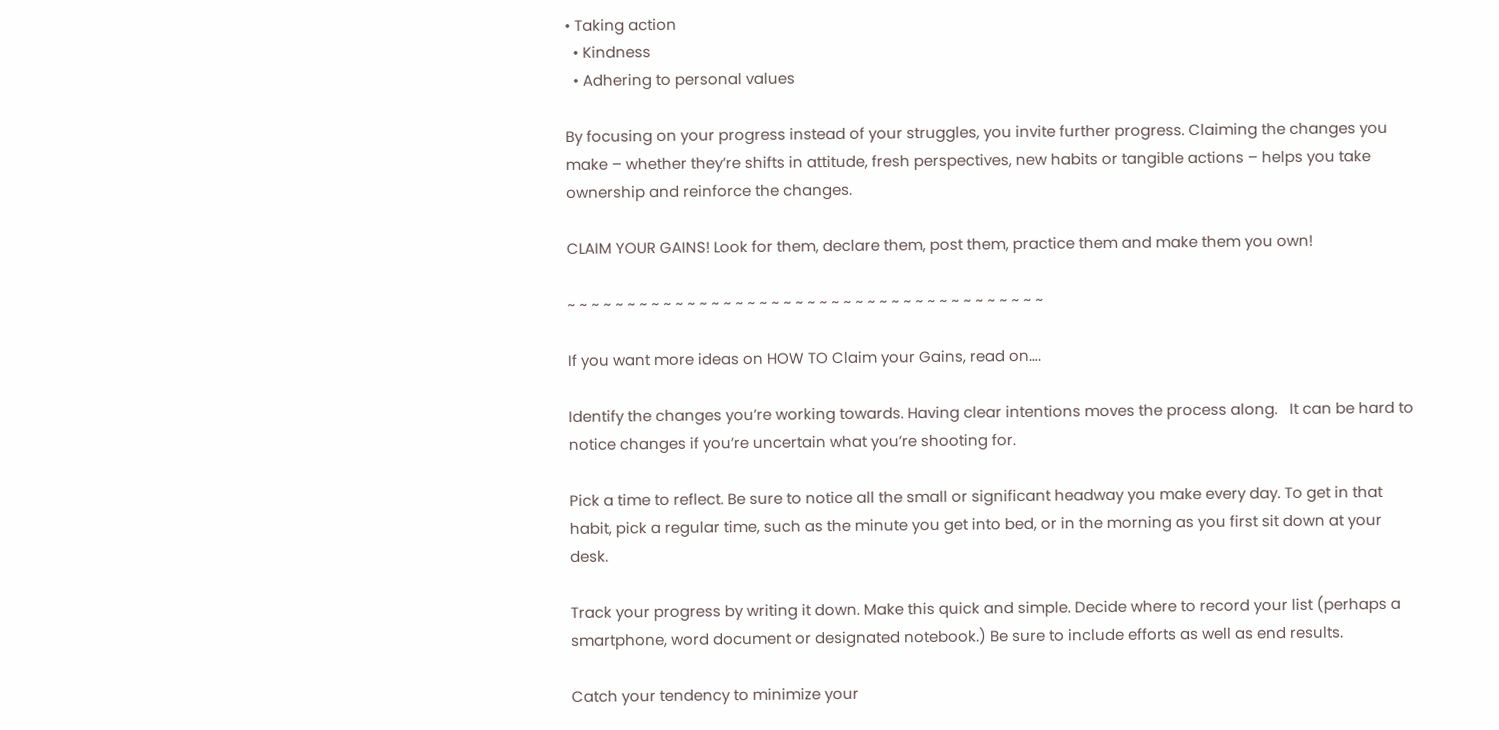• Taking action
  • Kindness
  • Adhering to personal values

By focusing on your progress instead of your struggles, you invite further progress. Claiming the changes you make – whether they’re shifts in attitude, fresh perspectives, new habits or tangible actions – helps you take ownership and reinforce the changes.

CLAIM YOUR GAINS! Look for them, declare them, post them, practice them and make them you own!

~ ~ ~ ~ ~ ~ ~ ~ ~ ~ ~ ~ ~ ~ ~ ~ ~ ~ ~ ~ ~ ~ ~ ~ ~ ~ ~ ~ ~ ~ ~ ~ ~ ~ ~ ~ ~ ~ ~ ~

If you want more ideas on HOW TO Claim your Gains, read on….

Identify the changes you’re working towards. Having clear intentions moves the process along.   It can be hard to notice changes if you’re uncertain what you’re shooting for.

Pick a time to reflect. Be sure to notice all the small or significant headway you make every day. To get in that habit, pick a regular time, such as the minute you get into bed, or in the morning as you first sit down at your desk.

Track your progress by writing it down. Make this quick and simple. Decide where to record your list (perhaps a smartphone, word document or designated notebook.) Be sure to include efforts as well as end results.

Catch your tendency to minimize your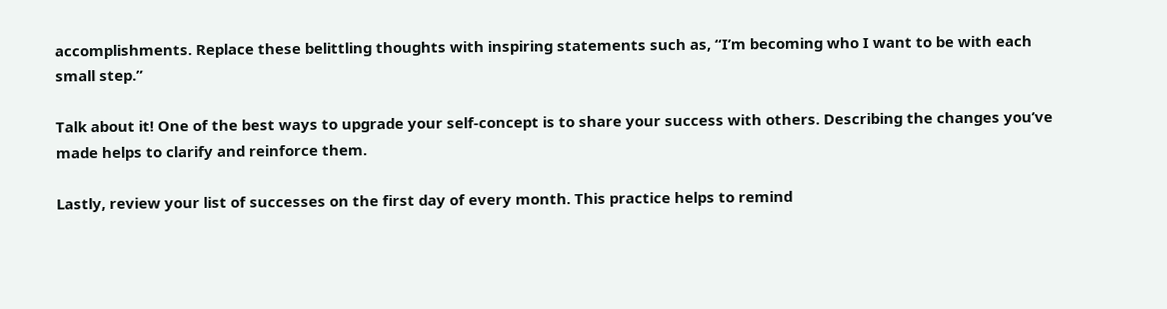accomplishments. Replace these belittling thoughts with inspiring statements such as, “I’m becoming who I want to be with each small step.”

Talk about it! One of the best ways to upgrade your self-concept is to share your success with others. Describing the changes you’ve made helps to clarify and reinforce them.

Lastly, review your list of successes on the first day of every month. This practice helps to remind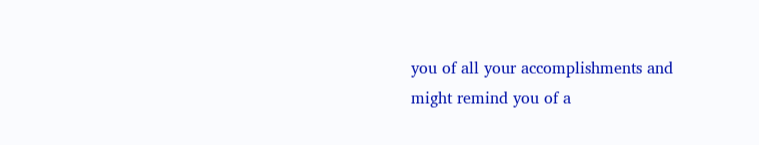you of all your accomplishments and might remind you of a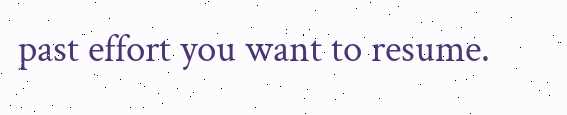past effort you want to resume.